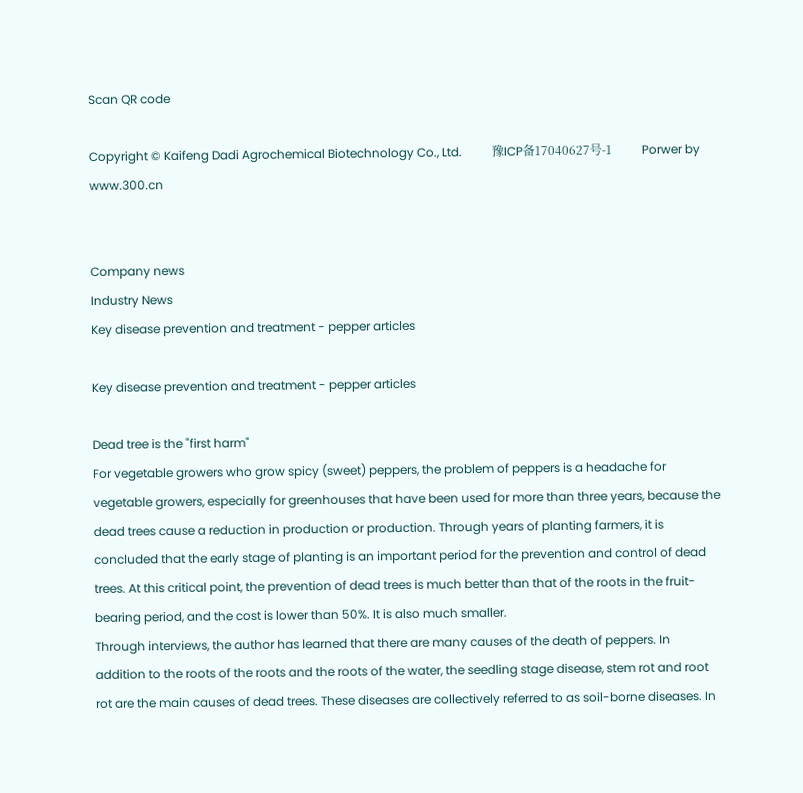Scan QR code

Copyright © Kaifeng Dadi Agrochemical Biotechnology Co., Ltd.          豫ICP备17040627号-1          Porwer by www.300.cn


Company news
Industry News
Key disease prevention and treatment - pepper articles

Key disease prevention and treatment - pepper articles

Dead tree is the "first harm"
For vegetable growers who grow spicy (sweet) peppers, the problem of peppers is a headache for vegetable growers, especially for greenhouses that have been used for more than three years, because the dead trees cause a reduction in production or production. Through years of planting farmers, it is concluded that the early stage of planting is an important period for the prevention and control of dead trees. At this critical point, the prevention of dead trees is much better than that of the roots in the fruit-bearing period, and the cost is lower than 50%. It is also much smaller.
Through interviews, the author has learned that there are many causes of the death of peppers. In addition to the roots of the roots and the roots of the water, the seedling stage disease, stem rot and root rot are the main causes of dead trees. These diseases are collectively referred to as soil-borne diseases. In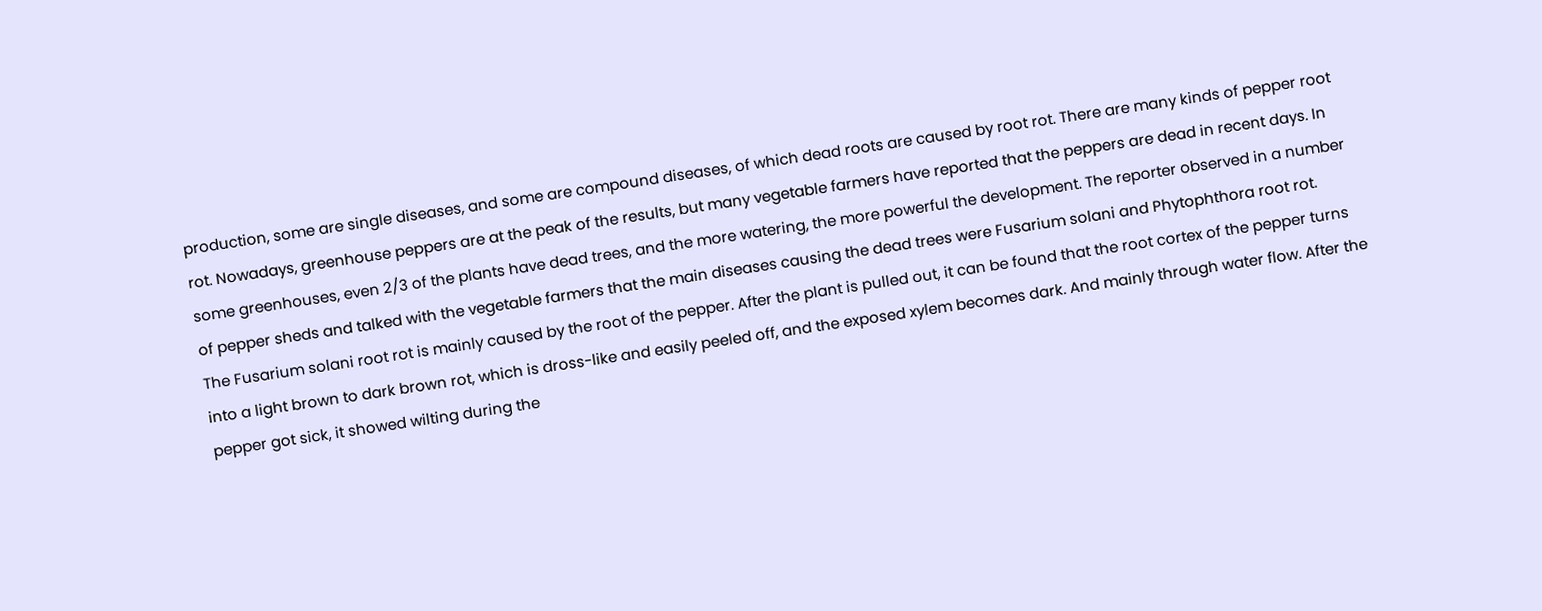production, some are single diseases, and some are compound diseases, of which dead roots are caused by root rot. There are many kinds of pepper root rot. Nowadays, greenhouse peppers are at the peak of the results, but many vegetable farmers have reported that the peppers are dead in recent days. In some greenhouses, even 2/3 of the plants have dead trees, and the more watering, the more powerful the development. The reporter observed in a number of pepper sheds and talked with the vegetable farmers that the main diseases causing the dead trees were Fusarium solani and Phytophthora root rot.
The Fusarium solani root rot is mainly caused by the root of the pepper. After the plant is pulled out, it can be found that the root cortex of the pepper turns into a light brown to dark brown rot, which is dross-like and easily peeled off, and the exposed xylem becomes dark. And mainly through water flow. After the pepper got sick, it showed wilting during the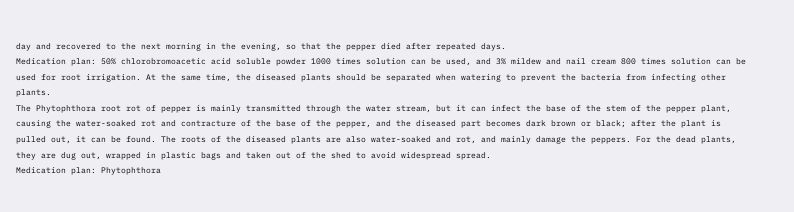day and recovered to the next morning in the evening, so that the pepper died after repeated days.
Medication plan: 50% chlorobromoacetic acid soluble powder 1000 times solution can be used, and 3% mildew and nail cream 800 times solution can be used for root irrigation. At the same time, the diseased plants should be separated when watering to prevent the bacteria from infecting other plants.
The Phytophthora root rot of pepper is mainly transmitted through the water stream, but it can infect the base of the stem of the pepper plant, causing the water-soaked rot and contracture of the base of the pepper, and the diseased part becomes dark brown or black; after the plant is pulled out, it can be found. The roots of the diseased plants are also water-soaked and rot, and mainly damage the peppers. For the dead plants, they are dug out, wrapped in plastic bags and taken out of the shed to avoid widespread spread.
Medication plan: Phytophthora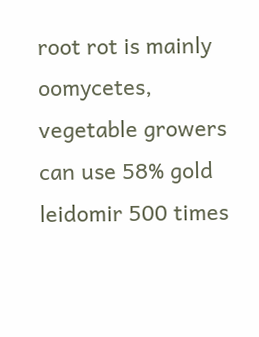root rot is mainly oomycetes, vegetable growers can use 58% gold leidomir 500 times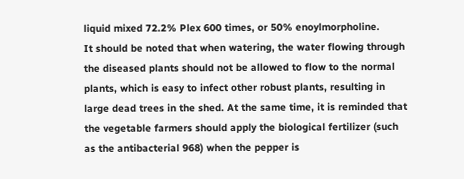liquid mixed 72.2% Plex 600 times, or 50% enoylmorpholine.
It should be noted that when watering, the water flowing through the diseased plants should not be allowed to flow to the normal plants, which is easy to infect other robust plants, resulting in large dead trees in the shed. At the same time, it is reminded that the vegetable farmers should apply the biological fertilizer (such as the antibacterial 968) when the pepper is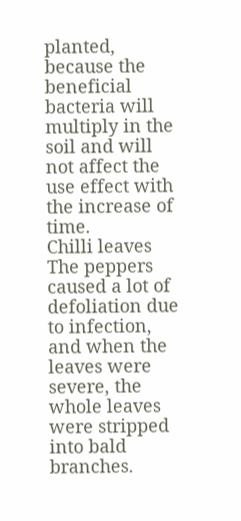planted, because the beneficial bacteria will multiply in the soil and will not affect the use effect with the increase of time.
Chilli leaves
The peppers caused a lot of defoliation due to infection, and when the leaves were severe, the whole leaves were stripped into bald branches.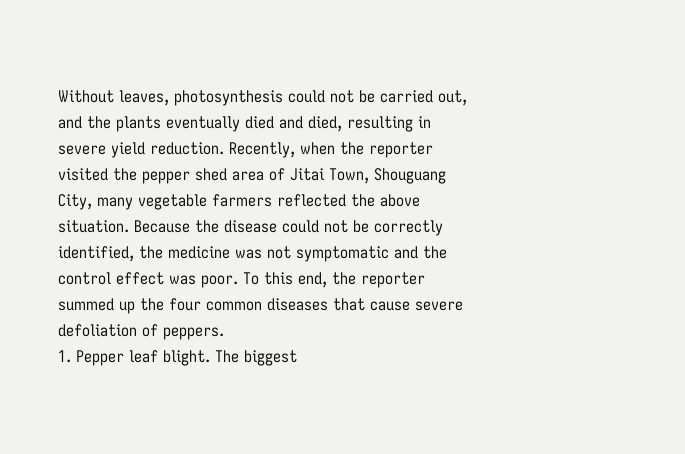Without leaves, photosynthesis could not be carried out, and the plants eventually died and died, resulting in severe yield reduction. Recently, when the reporter visited the pepper shed area of Jitai Town, Shouguang City, many vegetable farmers reflected the above situation. Because the disease could not be correctly identified, the medicine was not symptomatic and the control effect was poor. To this end, the reporter summed up the four common diseases that cause severe defoliation of peppers.
1. Pepper leaf blight. The biggest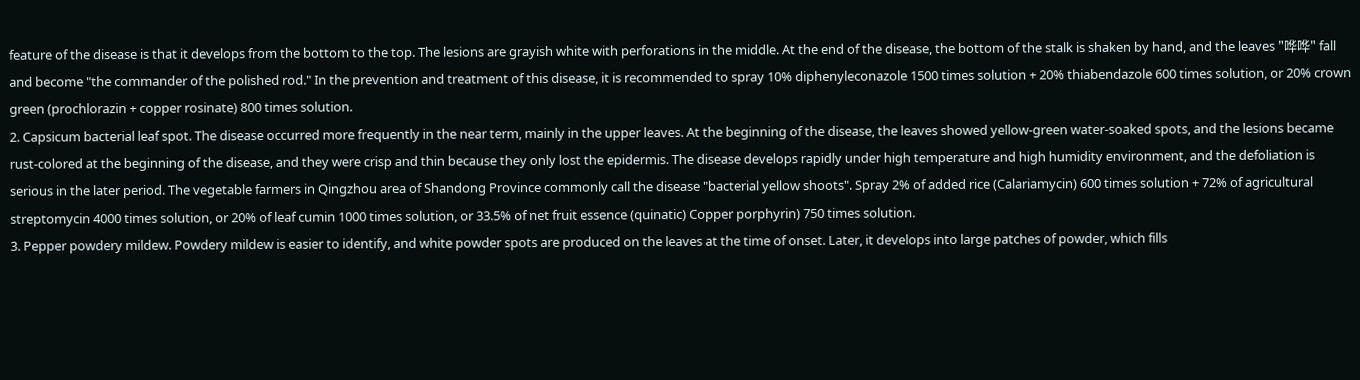feature of the disease is that it develops from the bottom to the top. The lesions are grayish white with perforations in the middle. At the end of the disease, the bottom of the stalk is shaken by hand, and the leaves "哗哗" fall and become "the commander of the polished rod." In the prevention and treatment of this disease, it is recommended to spray 10% diphenyleconazole 1500 times solution + 20% thiabendazole 600 times solution, or 20% crown green (prochlorazin + copper rosinate) 800 times solution.
2. Capsicum bacterial leaf spot. The disease occurred more frequently in the near term, mainly in the upper leaves. At the beginning of the disease, the leaves showed yellow-green water-soaked spots, and the lesions became rust-colored at the beginning of the disease, and they were crisp and thin because they only lost the epidermis. The disease develops rapidly under high temperature and high humidity environment, and the defoliation is serious in the later period. The vegetable farmers in Qingzhou area of Shandong Province commonly call the disease "bacterial yellow shoots". Spray 2% of added rice (Calariamycin) 600 times solution + 72% of agricultural streptomycin 4000 times solution, or 20% of leaf cumin 1000 times solution, or 33.5% of net fruit essence (quinatic) Copper porphyrin) 750 times solution.
3. Pepper powdery mildew. Powdery mildew is easier to identify, and white powder spots are produced on the leaves at the time of onset. Later, it develops into large patches of powder, which fills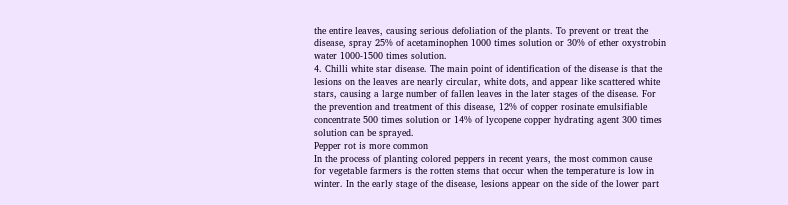the entire leaves, causing serious defoliation of the plants. To prevent or treat the disease, spray 25% of acetaminophen 1000 times solution or 30% of ether oxystrobin water 1000-1500 times solution.
4. Chilli white star disease. The main point of identification of the disease is that the lesions on the leaves are nearly circular, white dots, and appear like scattered white stars, causing a large number of fallen leaves in the later stages of the disease. For the prevention and treatment of this disease, 12% of copper rosinate emulsifiable concentrate 500 times solution or 14% of lycopene copper hydrating agent 300 times solution can be sprayed.
Pepper rot is more common
In the process of planting colored peppers in recent years, the most common cause for vegetable farmers is the rotten stems that occur when the temperature is low in winter. In the early stage of the disease, lesions appear on the side of the lower part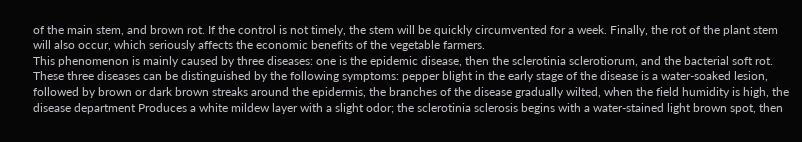of the main stem, and brown rot. If the control is not timely, the stem will be quickly circumvented for a week. Finally, the rot of the plant stem will also occur, which seriously affects the economic benefits of the vegetable farmers.
This phenomenon is mainly caused by three diseases: one is the epidemic disease, then the sclerotinia sclerotiorum, and the bacterial soft rot. These three diseases can be distinguished by the following symptoms: pepper blight in the early stage of the disease is a water-soaked lesion, followed by brown or dark brown streaks around the epidermis, the branches of the disease gradually wilted, when the field humidity is high, the disease department Produces a white mildew layer with a slight odor; the sclerotinia sclerosis begins with a water-stained light brown spot, then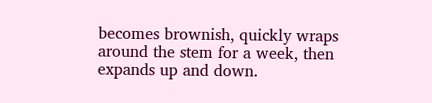becomes brownish, quickly wraps around the stem for a week, then expands up and down.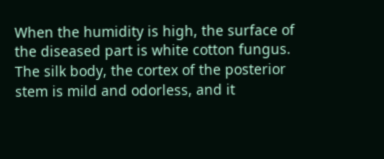When the humidity is high, the surface of the diseased part is white cotton fungus. The silk body, the cortex of the posterior stem is mild and odorless, and it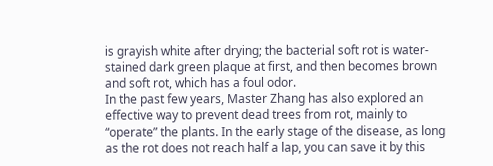is grayish white after drying; the bacterial soft rot is water-stained dark green plaque at first, and then becomes brown and soft rot, which has a foul odor.
In the past few years, Master Zhang has also explored an effective way to prevent dead trees from rot, mainly to “operate” the plants. In the early stage of the disease, as long as the rot does not reach half a lap, you can save it by this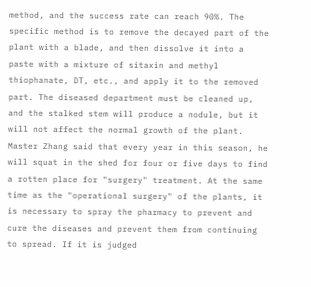method, and the success rate can reach 90%. The specific method is to remove the decayed part of the plant with a blade, and then dissolve it into a paste with a mixture of sitaxin and methyl thiophanate, DT, etc., and apply it to the removed part. The diseased department must be cleaned up, and the stalked stem will produce a nodule, but it will not affect the normal growth of the plant. Master Zhang said that every year in this season, he will squat in the shed for four or five days to find a rotten place for "surgery" treatment. At the same time as the "operational surgery" of the plants, it is necessary to spray the pharmacy to prevent and cure the diseases and prevent them from continuing to spread. If it is judged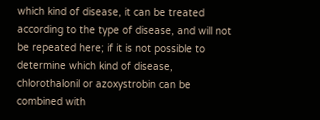which kind of disease, it can be treated according to the type of disease, and will not be repeated here; if it is not possible to determine which kind of disease, chlorothalonil or azoxystrobin can be combined with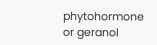phytohormone or geranol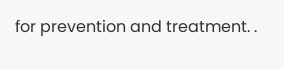for prevention and treatment. .